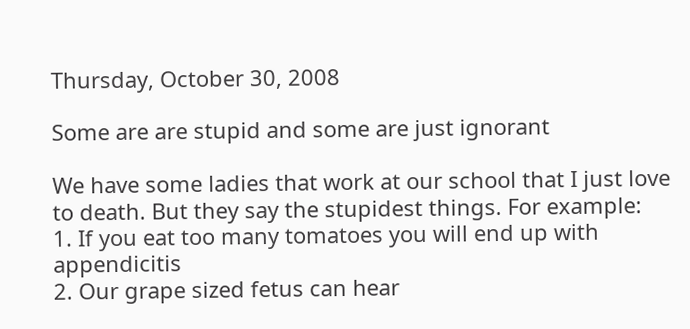Thursday, October 30, 2008

Some are are stupid and some are just ignorant

We have some ladies that work at our school that I just love to death. But they say the stupidest things. For example:
1. If you eat too many tomatoes you will end up with appendicitis
2. Our grape sized fetus can hear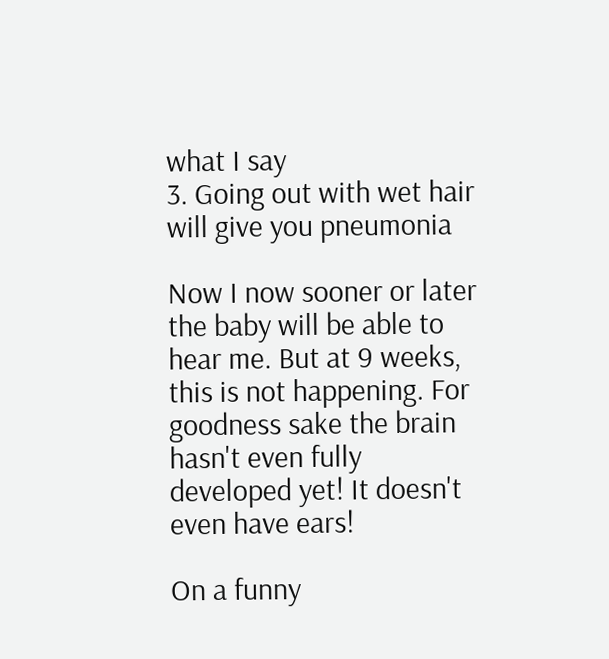what I say
3. Going out with wet hair will give you pneumonia

Now I now sooner or later the baby will be able to hear me. But at 9 weeks, this is not happening. For goodness sake the brain hasn't even fully developed yet! It doesn't even have ears!

On a funny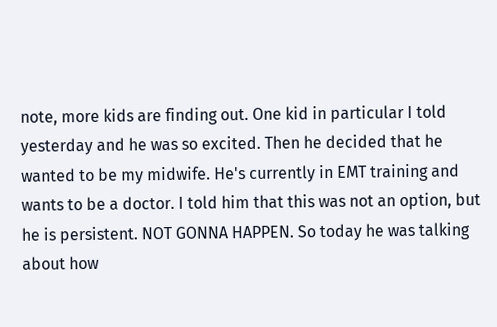note, more kids are finding out. One kid in particular I told yesterday and he was so excited. Then he decided that he wanted to be my midwife. He's currently in EMT training and wants to be a doctor. I told him that this was not an option, but he is persistent. NOT GONNA HAPPEN. So today he was talking about how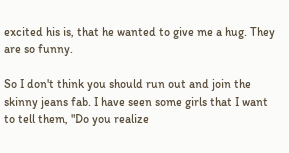excited his is, that he wanted to give me a hug. They are so funny.

So I don't think you should run out and join the skinny jeans fab. I have seen some girls that I want to tell them, "Do you realize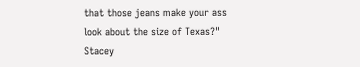that those jeans make your ass look about the size of Texas?" Stacey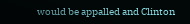would be appalled and Clinton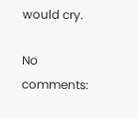would cry.

No comments: